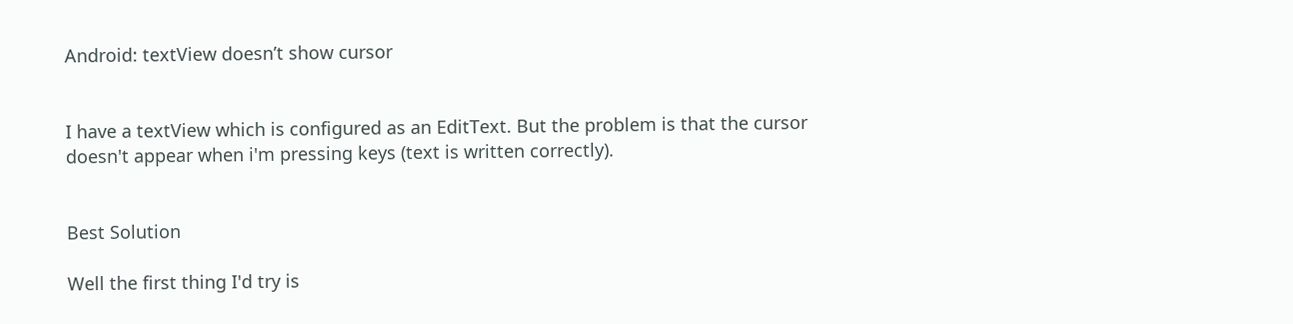Android: textView doesn’t show cursor


I have a textView which is configured as an EditText. But the problem is that the cursor doesn't appear when i'm pressing keys (text is written correctly).


Best Solution

Well the first thing I'd try is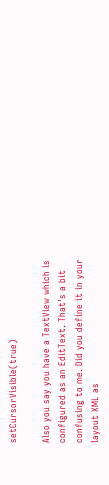setCursorVisible(true)

Also you say you have a TextView which is configured as an EditText. That's a bit confusing to me. Did you define it in your layout XML as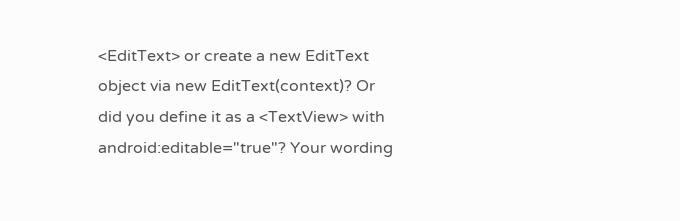<EditText> or create a new EditText object via new EditText(context)? Or did you define it as a <TextView> with android:editable="true"? Your wording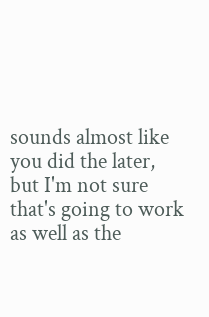sounds almost like you did the later, but I'm not sure that's going to work as well as the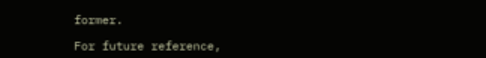former.

For future reference,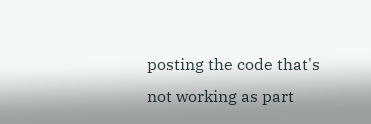posting the code that's not working as part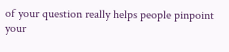of your question really helps people pinpoint your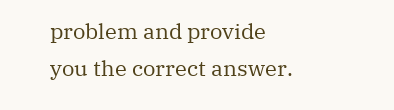problem and provide you the correct answer.